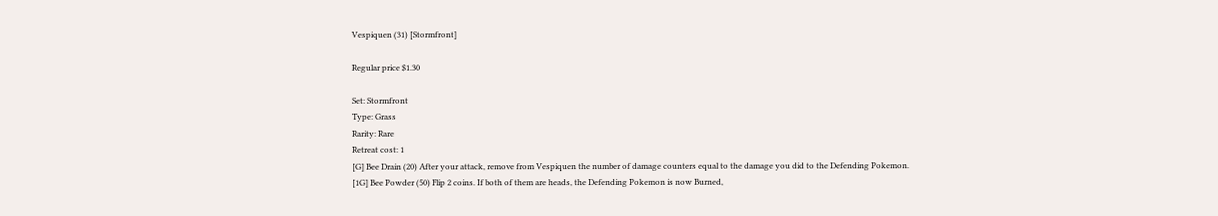Vespiquen (31) [Stormfront]

Regular price $1.30

Set: Stormfront
Type: Grass
Rarity: Rare
Retreat cost: 1
[G] Bee Drain (20) After your attack, remove from Vespiquen the number of damage counters equal to the damage you did to the Defending Pokemon.
[1G] Bee Powder (50) Flip 2 coins. If both of them are heads, the Defending Pokemon is now Burned,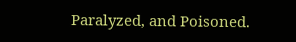Paralyzed, and Poisoned.